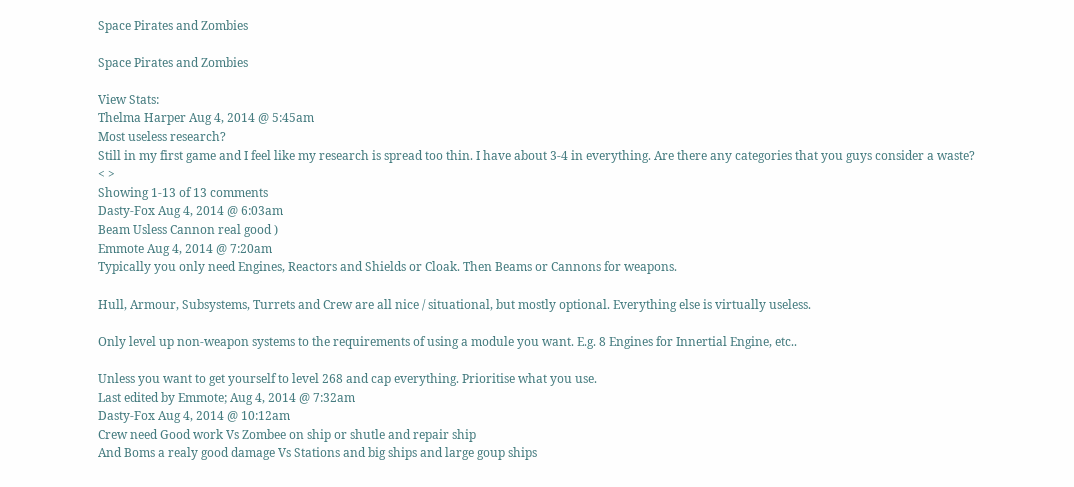Space Pirates and Zombies

Space Pirates and Zombies

View Stats:
Thelma Harper Aug 4, 2014 @ 5:45am
Most useless research?
Still in my first game and I feel like my research is spread too thin. I have about 3-4 in everything. Are there any categories that you guys consider a waste?
< >
Showing 1-13 of 13 comments
Dasty-Fox Aug 4, 2014 @ 6:03am
Beam Usless Cannon real good )
Emmote Aug 4, 2014 @ 7:20am
Typically you only need Engines, Reactors and Shields or Cloak. Then Beams or Cannons for weapons.

Hull, Armour, Subsystems, Turrets and Crew are all nice / situational, but mostly optional. Everything else is virtually useless.

Only level up non-weapon systems to the requirements of using a module you want. E.g. 8 Engines for Innertial Engine, etc..

Unless you want to get yourself to level 268 and cap everything. Prioritise what you use.
Last edited by Emmote; Aug 4, 2014 @ 7:32am
Dasty-Fox Aug 4, 2014 @ 10:12am
Crew need Good work Vs Zombee on ship or shutle and repair ship
And Boms a realy good damage Vs Stations and big ships and large goup ships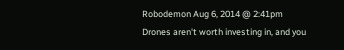Robodemon Aug 6, 2014 @ 2:41pm
Drones aren't worth investing in, and you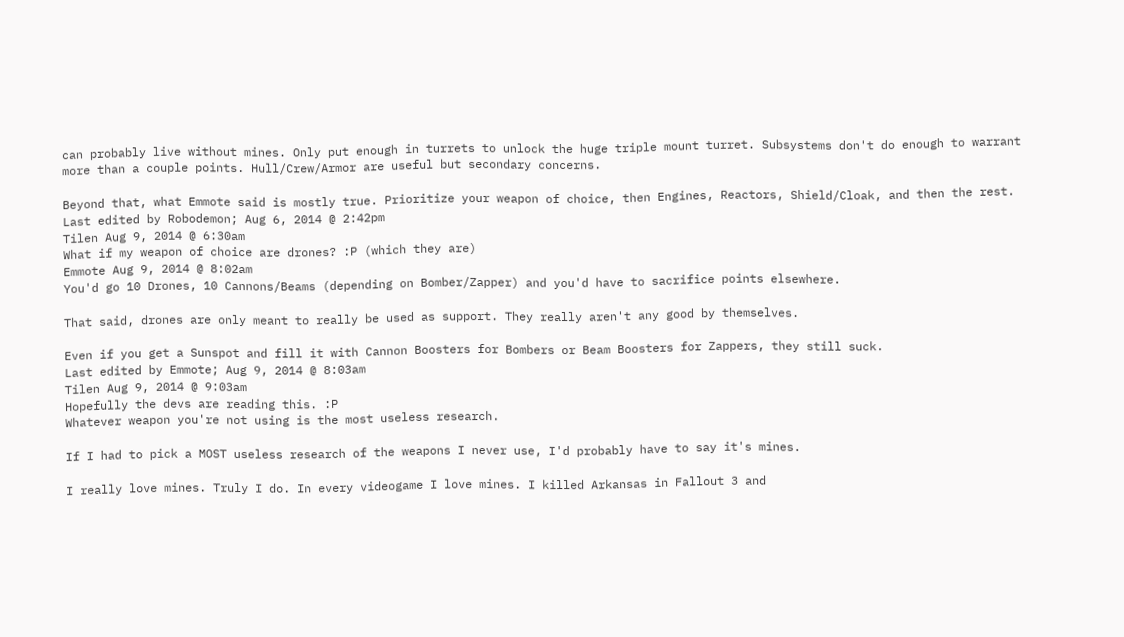can probably live without mines. Only put enough in turrets to unlock the huge triple mount turret. Subsystems don't do enough to warrant more than a couple points. Hull/Crew/Armor are useful but secondary concerns.

Beyond that, what Emmote said is mostly true. Prioritize your weapon of choice, then Engines, Reactors, Shield/Cloak, and then the rest.
Last edited by Robodemon; Aug 6, 2014 @ 2:42pm
Tilen Aug 9, 2014 @ 6:30am
What if my weapon of choice are drones? :P (which they are)
Emmote Aug 9, 2014 @ 8:02am
You'd go 10 Drones, 10 Cannons/Beams (depending on Bomber/Zapper) and you'd have to sacrifice points elsewhere.

That said, drones are only meant to really be used as support. They really aren't any good by themselves.

Even if you get a Sunspot and fill it with Cannon Boosters for Bombers or Beam Boosters for Zappers, they still suck.
Last edited by Emmote; Aug 9, 2014 @ 8:03am
Tilen Aug 9, 2014 @ 9:03am
Hopefully the devs are reading this. :P
Whatever weapon you're not using is the most useless research.

If I had to pick a MOST useless research of the weapons I never use, I'd probably have to say it's mines.

I really love mines. Truly I do. In every videogame I love mines. I killed Arkansas in Fallout 3 and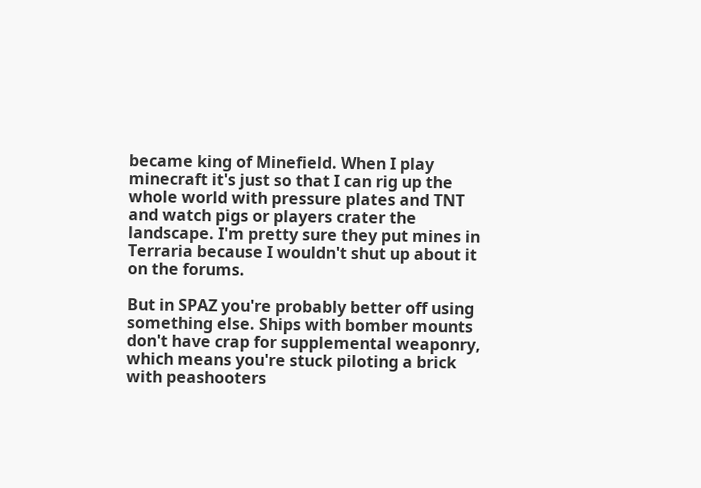became king of Minefield. When I play minecraft it's just so that I can rig up the whole world with pressure plates and TNT and watch pigs or players crater the landscape. I'm pretty sure they put mines in Terraria because I wouldn't shut up about it on the forums.

But in SPAZ you're probably better off using something else. Ships with bomber mounts don't have crap for supplemental weaponry, which means you're stuck piloting a brick with peashooters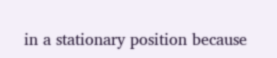in a stationary position because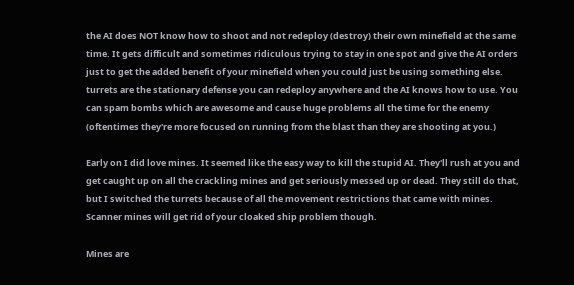the AI does NOT know how to shoot and not redeploy (destroy) their own minefield at the same time. It gets difficult and sometimes ridiculous trying to stay in one spot and give the AI orders just to get the added benefit of your minefield when you could just be using something else. turrets are the stationary defense you can redeploy anywhere and the AI knows how to use. You can spam bombs which are awesome and cause huge problems all the time for the enemy (oftentimes they're more focused on running from the blast than they are shooting at you.)

Early on I did love mines. It seemed like the easy way to kill the stupid AI. They'll rush at you and get caught up on all the crackling mines and get seriously messed up or dead. They still do that, but I switched the turrets because of all the movement restrictions that came with mines. Scanner mines will get rid of your cloaked ship problem though.

Mines are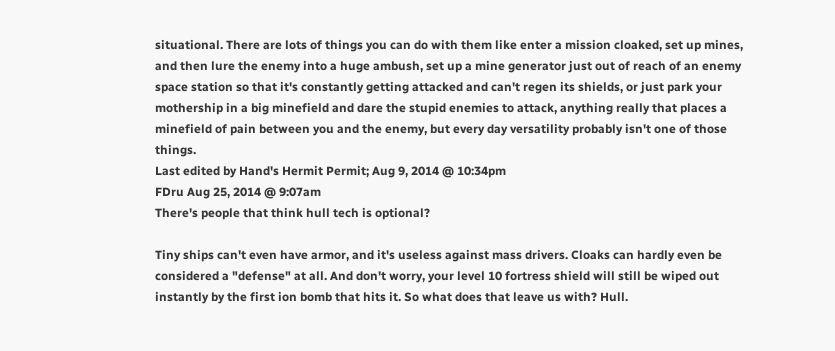situational. There are lots of things you can do with them like enter a mission cloaked, set up mines, and then lure the enemy into a huge ambush, set up a mine generator just out of reach of an enemy space station so that it's constantly getting attacked and can't regen its shields, or just park your mothership in a big minefield and dare the stupid enemies to attack, anything really that places a minefield of pain between you and the enemy, but every day versatility probably isn't one of those things.
Last edited by Hand's Hermit Permit; Aug 9, 2014 @ 10:34pm
FDru Aug 25, 2014 @ 9:07am
There's people that think hull tech is optional?

Tiny ships can't even have armor, and it's useless against mass drivers. Cloaks can hardly even be considered a "defense" at all. And don't worry, your level 10 fortress shield will still be wiped out instantly by the first ion bomb that hits it. So what does that leave us with? Hull.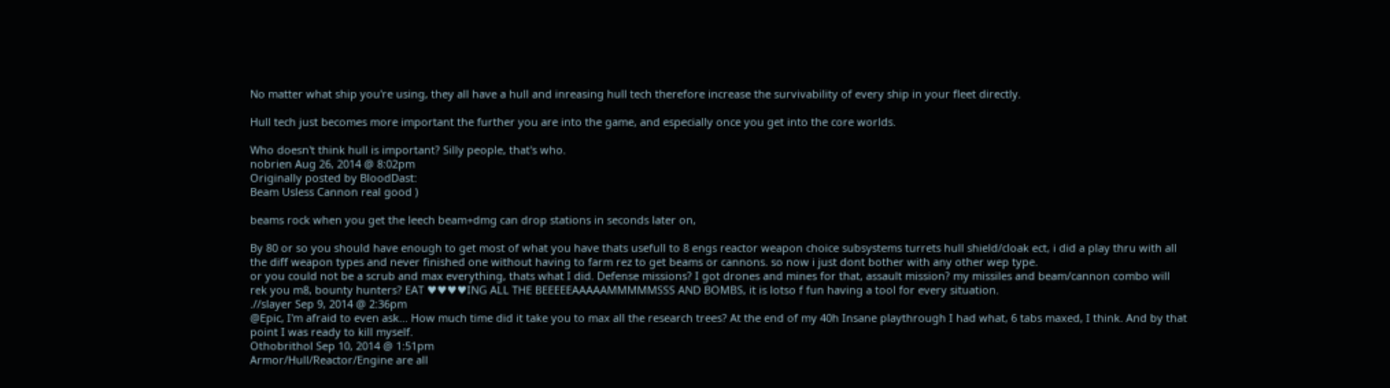No matter what ship you're using, they all have a hull and inreasing hull tech therefore increase the survivability of every ship in your fleet directly.

Hull tech just becomes more important the further you are into the game, and especially once you get into the core worlds.

Who doesn't think hull is important? Silly people, that's who.
nobrien Aug 26, 2014 @ 8:02pm
Originally posted by BloodDast:
Beam Usless Cannon real good )

beams rock when you get the leech beam+dmg can drop stations in seconds later on,

By 80 or so you should have enough to get most of what you have thats usefull to 8 engs reactor weapon choice subsystems turrets hull shield/cloak ect, i did a play thru with all the diff weapon types and never finished one without having to farm rez to get beams or cannons. so now i just dont bother with any other wep type.
or you could not be a scrub and max everything, thats what I did. Defense missions? I got drones and mines for that, assault mission? my missiles and beam/cannon combo will rek you m8, bounty hunters? EAT ♥♥♥♥ING ALL THE BEEEEEAAAAAMMMMMSSS AND BOMBS, it is lotso f fun having a tool for every situation.
.//slayer Sep 9, 2014 @ 2:36pm
@Epic, I'm afraid to even ask... How much time did it take you to max all the research trees? At the end of my 40h Insane playthrough I had what, 6 tabs maxed, I think. And by that point I was ready to kill myself.
Othobrithol Sep 10, 2014 @ 1:51pm
Armor/Hull/Reactor/Engine are all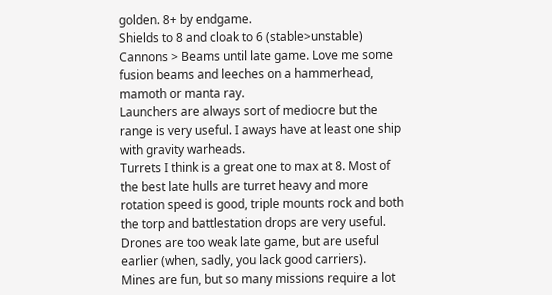golden. 8+ by endgame.
Shields to 8 and cloak to 6 (stable>unstable)
Cannons > Beams until late game. Love me some fusion beams and leeches on a hammerhead, mamoth or manta ray.
Launchers are always sort of mediocre but the range is very useful. I aways have at least one ship with gravity warheads.
Turrets I think is a great one to max at 8. Most of the best late hulls are turret heavy and more rotation speed is good, triple mounts rock and both the torp and battlestation drops are very useful.
Drones are too weak late game, but are useful earlier (when, sadly, you lack good carriers).
Mines are fun, but so many missions require a lot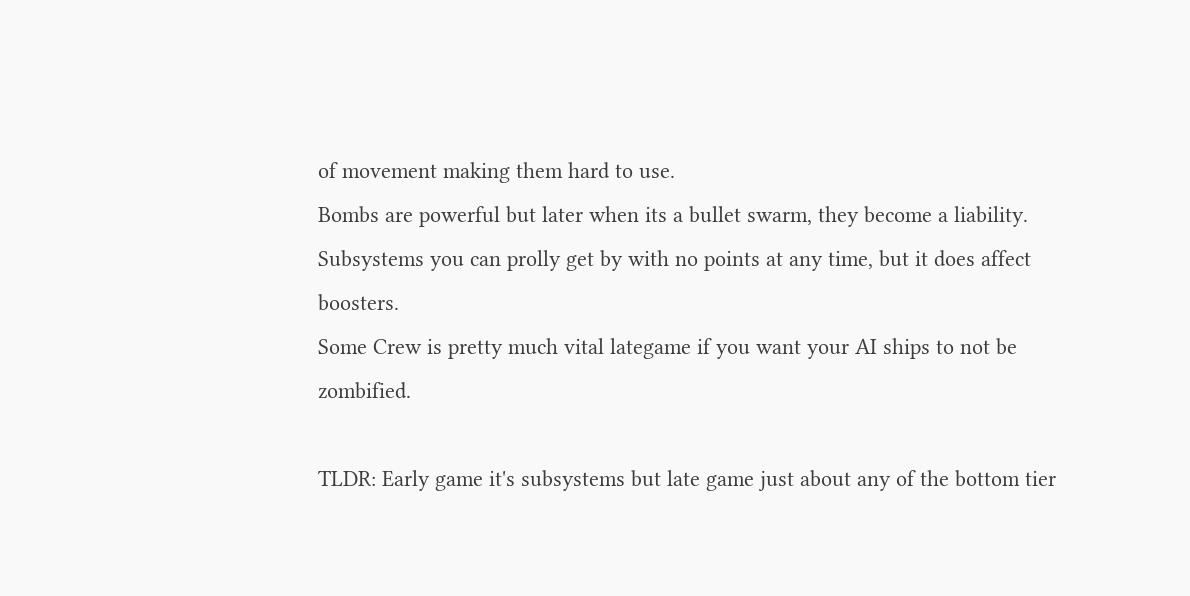of movement making them hard to use.
Bombs are powerful but later when its a bullet swarm, they become a liability.
Subsystems you can prolly get by with no points at any time, but it does affect boosters.
Some Crew is pretty much vital lategame if you want your AI ships to not be zombified.

TLDR: Early game it's subsystems but late game just about any of the bottom tier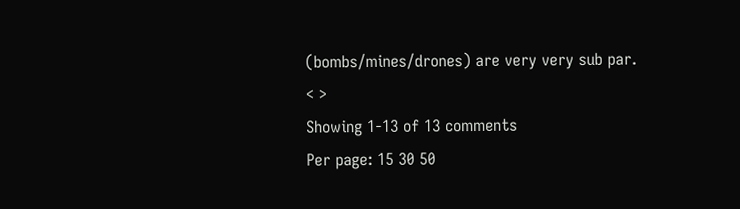(bombs/mines/drones) are very very sub par.
< >
Showing 1-13 of 13 comments
Per page: 15 30 50